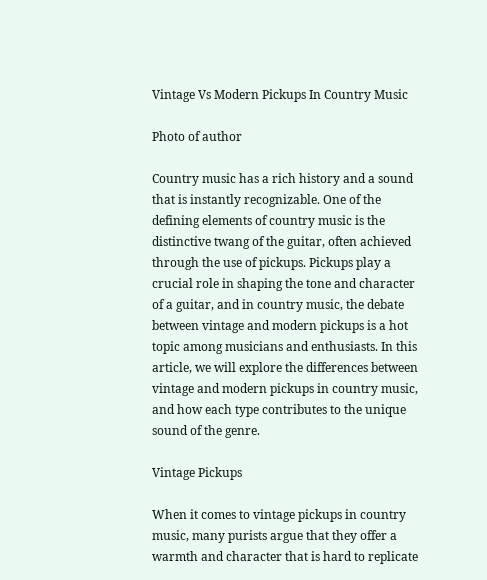Vintage Vs Modern Pickups In Country Music

Photo of author

Country music has a rich history and a sound that is instantly recognizable. One of the defining elements of country music is the distinctive twang of the guitar, often achieved through the use of pickups. Pickups play a crucial role in shaping the tone and character of a guitar, and in country music, the debate between vintage and modern pickups is a hot topic among musicians and enthusiasts. In this article, we will explore the differences between vintage and modern pickups in country music, and how each type contributes to the unique sound of the genre.

Vintage Pickups

When it comes to vintage pickups in country music, many purists argue that they offer a warmth and character that is hard to replicate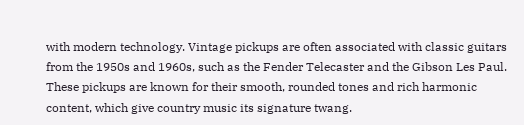with modern technology. Vintage pickups are often associated with classic guitars from the 1950s and 1960s, such as the Fender Telecaster and the Gibson Les Paul. These pickups are known for their smooth, rounded tones and rich harmonic content, which give country music its signature twang.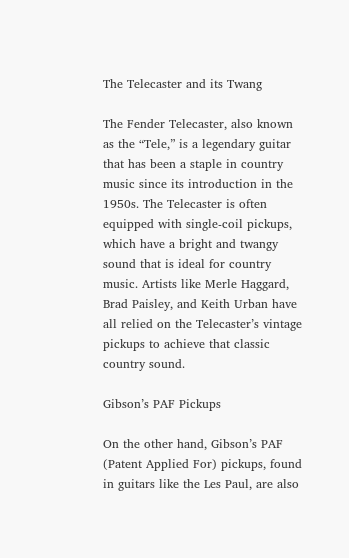The Telecaster and its Twang

The Fender Telecaster, also known as the “Tele,” is a legendary guitar that has been a staple in country music since its introduction in the 1950s. The Telecaster is often equipped with single-coil pickups, which have a bright and twangy sound that is ideal for country music. Artists like Merle Haggard, Brad Paisley, and Keith Urban have all relied on the Telecaster’s vintage pickups to achieve that classic country sound.

Gibson’s PAF Pickups

On the other hand, Gibson’s PAF (Patent Applied For) pickups, found in guitars like the Les Paul, are also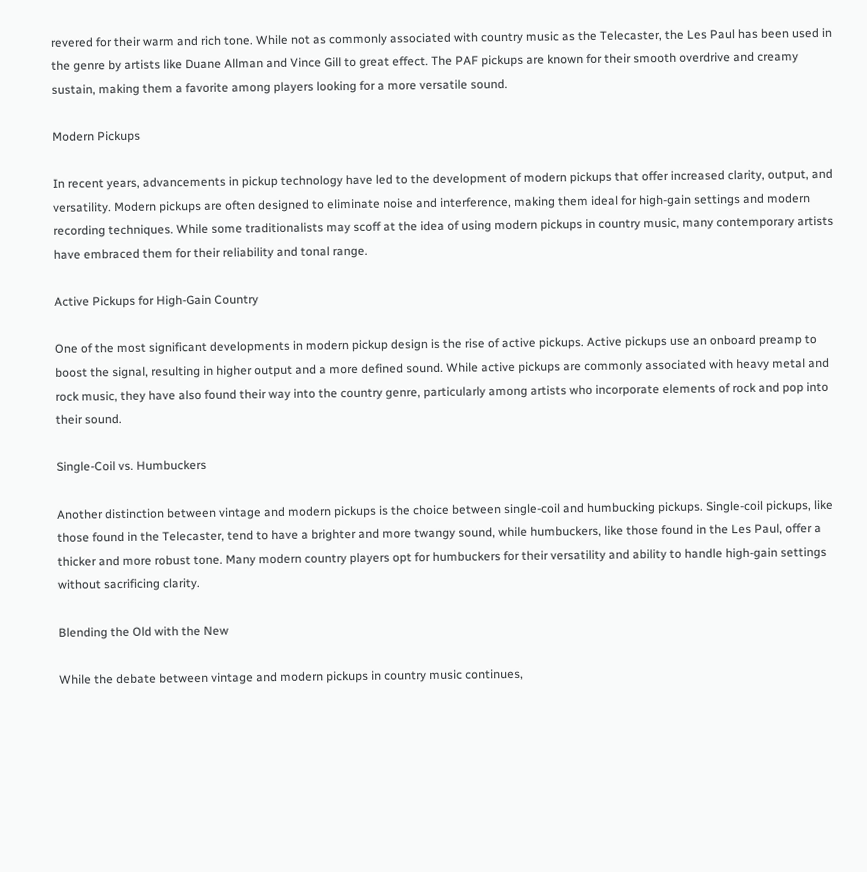revered for their warm and rich tone. While not as commonly associated with country music as the Telecaster, the Les Paul has been used in the genre by artists like Duane Allman and Vince Gill to great effect. The PAF pickups are known for their smooth overdrive and creamy sustain, making them a favorite among players looking for a more versatile sound.

Modern Pickups

In recent years, advancements in pickup technology have led to the development of modern pickups that offer increased clarity, output, and versatility. Modern pickups are often designed to eliminate noise and interference, making them ideal for high-gain settings and modern recording techniques. While some traditionalists may scoff at the idea of using modern pickups in country music, many contemporary artists have embraced them for their reliability and tonal range.

Active Pickups for High-Gain Country

One of the most significant developments in modern pickup design is the rise of active pickups. Active pickups use an onboard preamp to boost the signal, resulting in higher output and a more defined sound. While active pickups are commonly associated with heavy metal and rock music, they have also found their way into the country genre, particularly among artists who incorporate elements of rock and pop into their sound.

Single-Coil vs. Humbuckers

Another distinction between vintage and modern pickups is the choice between single-coil and humbucking pickups. Single-coil pickups, like those found in the Telecaster, tend to have a brighter and more twangy sound, while humbuckers, like those found in the Les Paul, offer a thicker and more robust tone. Many modern country players opt for humbuckers for their versatility and ability to handle high-gain settings without sacrificing clarity.

Blending the Old with the New

While the debate between vintage and modern pickups in country music continues,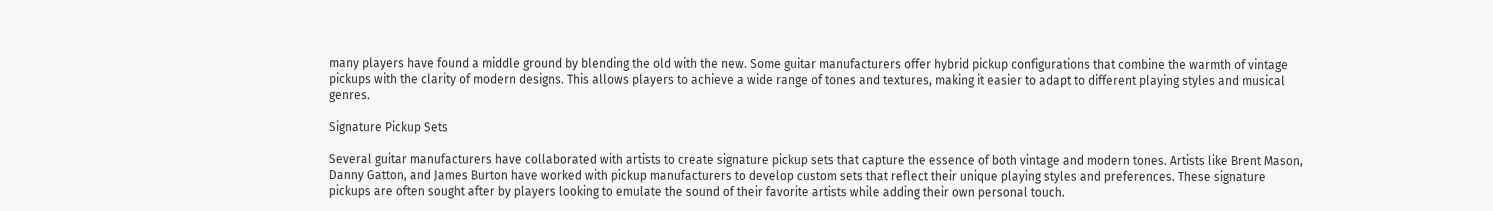many players have found a middle ground by blending the old with the new. Some guitar manufacturers offer hybrid pickup configurations that combine the warmth of vintage pickups with the clarity of modern designs. This allows players to achieve a wide range of tones and textures, making it easier to adapt to different playing styles and musical genres.

Signature Pickup Sets

Several guitar manufacturers have collaborated with artists to create signature pickup sets that capture the essence of both vintage and modern tones. Artists like Brent Mason, Danny Gatton, and James Burton have worked with pickup manufacturers to develop custom sets that reflect their unique playing styles and preferences. These signature pickups are often sought after by players looking to emulate the sound of their favorite artists while adding their own personal touch.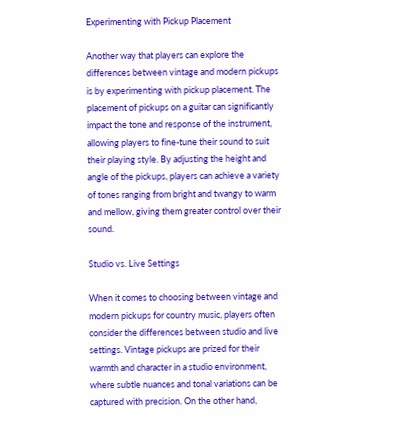Experimenting with Pickup Placement

Another way that players can explore the differences between vintage and modern pickups is by experimenting with pickup placement. The placement of pickups on a guitar can significantly impact the tone and response of the instrument, allowing players to fine-tune their sound to suit their playing style. By adjusting the height and angle of the pickups, players can achieve a variety of tones ranging from bright and twangy to warm and mellow, giving them greater control over their sound.

Studio vs. Live Settings

When it comes to choosing between vintage and modern pickups for country music, players often consider the differences between studio and live settings. Vintage pickups are prized for their warmth and character in a studio environment, where subtle nuances and tonal variations can be captured with precision. On the other hand,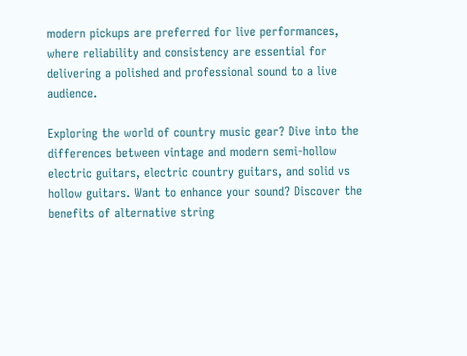modern pickups are preferred for live performances, where reliability and consistency are essential for delivering a polished and professional sound to a live audience.

Exploring the world of country music gear? Dive into the differences between vintage and modern semi-hollow electric guitars, electric country guitars, and solid vs hollow guitars. Want to enhance your sound? Discover the benefits of alternative string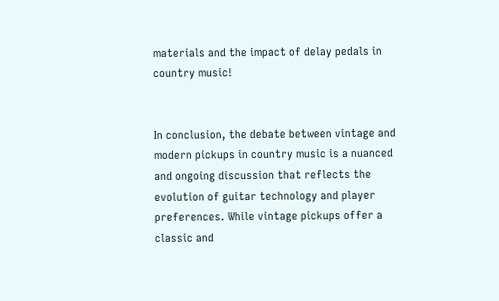materials and the impact of delay pedals in country music!


In conclusion, the debate between vintage and modern pickups in country music is a nuanced and ongoing discussion that reflects the evolution of guitar technology and player preferences. While vintage pickups offer a classic and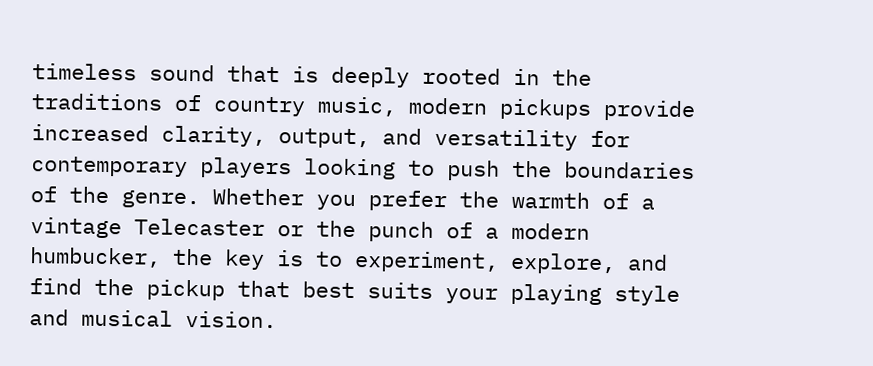timeless sound that is deeply rooted in the traditions of country music, modern pickups provide increased clarity, output, and versatility for contemporary players looking to push the boundaries of the genre. Whether you prefer the warmth of a vintage Telecaster or the punch of a modern humbucker, the key is to experiment, explore, and find the pickup that best suits your playing style and musical vision.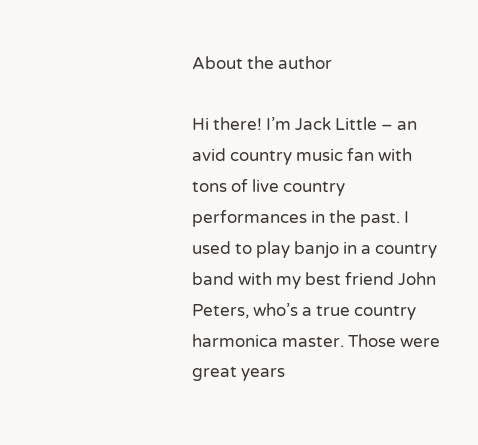About the author

Hi there! I’m Jack Little – an avid country music fan with tons of live country performances in the past. I used to play banjo in a country band with my best friend John Peters, who’s a true country harmonica master. Those were great years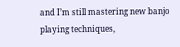and I’m still mastering new banjo playing techniques,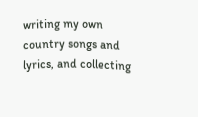writing my own country songs and lyrics, and collecting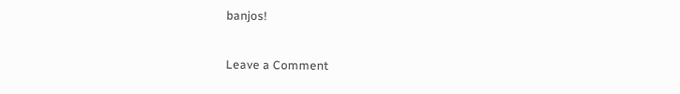banjos!

Leave a Comment